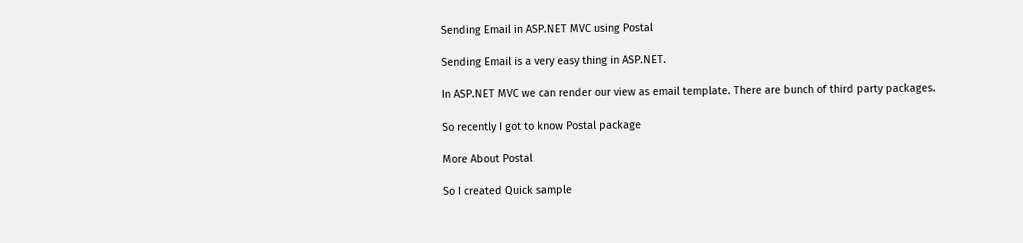Sending Email in ASP.NET MVC using Postal

Sending Email is a very easy thing in ASP.NET.

In ASP.NET MVC we can render our view as email template. There are bunch of third party packages.

So recently I got to know Postal package

More About Postal

So I created Quick sample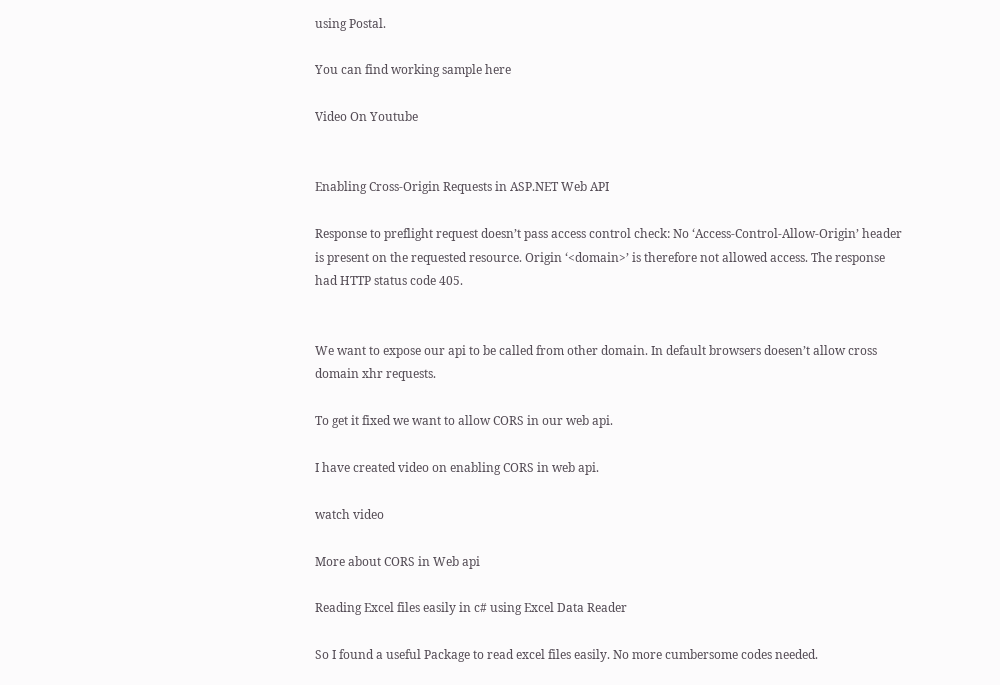using Postal.

You can find working sample here

Video On Youtube


Enabling Cross-Origin Requests in ASP.NET Web API

Response to preflight request doesn’t pass access control check: No ‘Access-Control-Allow-Origin’ header is present on the requested resource. Origin ‘<domain>’ is therefore not allowed access. The response had HTTP status code 405.


We want to expose our api to be called from other domain. In default browsers doesen’t allow cross domain xhr requests.

To get it fixed we want to allow CORS in our web api.

I have created video on enabling CORS in web api.

watch video

More about CORS in Web api

Reading Excel files easily in c# using Excel Data Reader

So I found a useful Package to read excel files easily. No more cumbersome codes needed.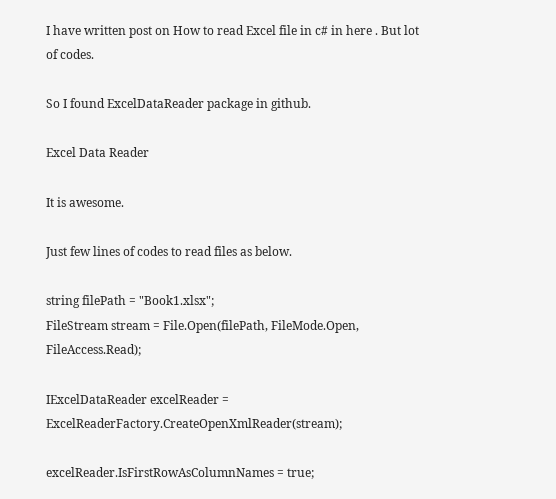I have written post on How to read Excel file in c# in here . But lot of codes.

So I found ExcelDataReader package in github.

Excel Data Reader

It is awesome.

Just few lines of codes to read files as below.

string filePath = "Book1.xlsx";
FileStream stream = File.Open(filePath, FileMode.Open, FileAccess.Read);

IExcelDataReader excelReader = ExcelReaderFactory.CreateOpenXmlReader(stream);

excelReader.IsFirstRowAsColumnNames = true;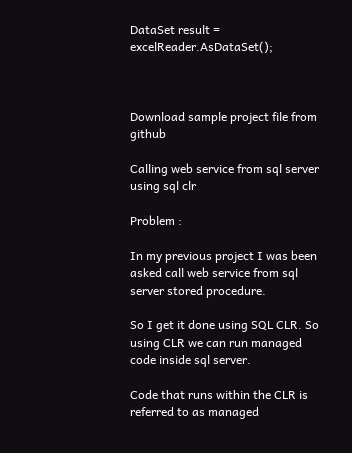DataSet result = excelReader.AsDataSet();



Download sample project file from github

Calling web service from sql server using sql clr

Problem :

In my previous project I was been asked call web service from sql server stored procedure.

So I get it done using SQL CLR. So using CLR we can run managed code inside sql server.

Code that runs within the CLR is referred to as managed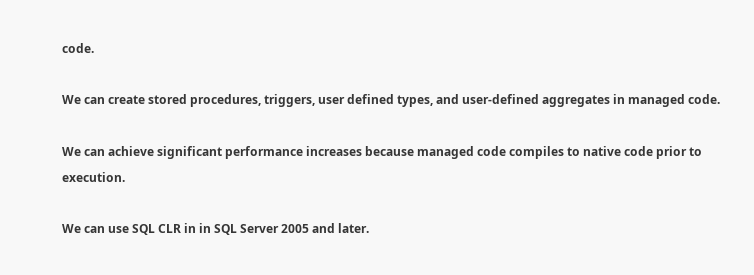code.

We can create stored procedures, triggers, user defined types, and user-defined aggregates in managed code.

We can achieve significant performance increases because managed code compiles to native code prior to execution.

We can use SQL CLR in in SQL Server 2005 and later.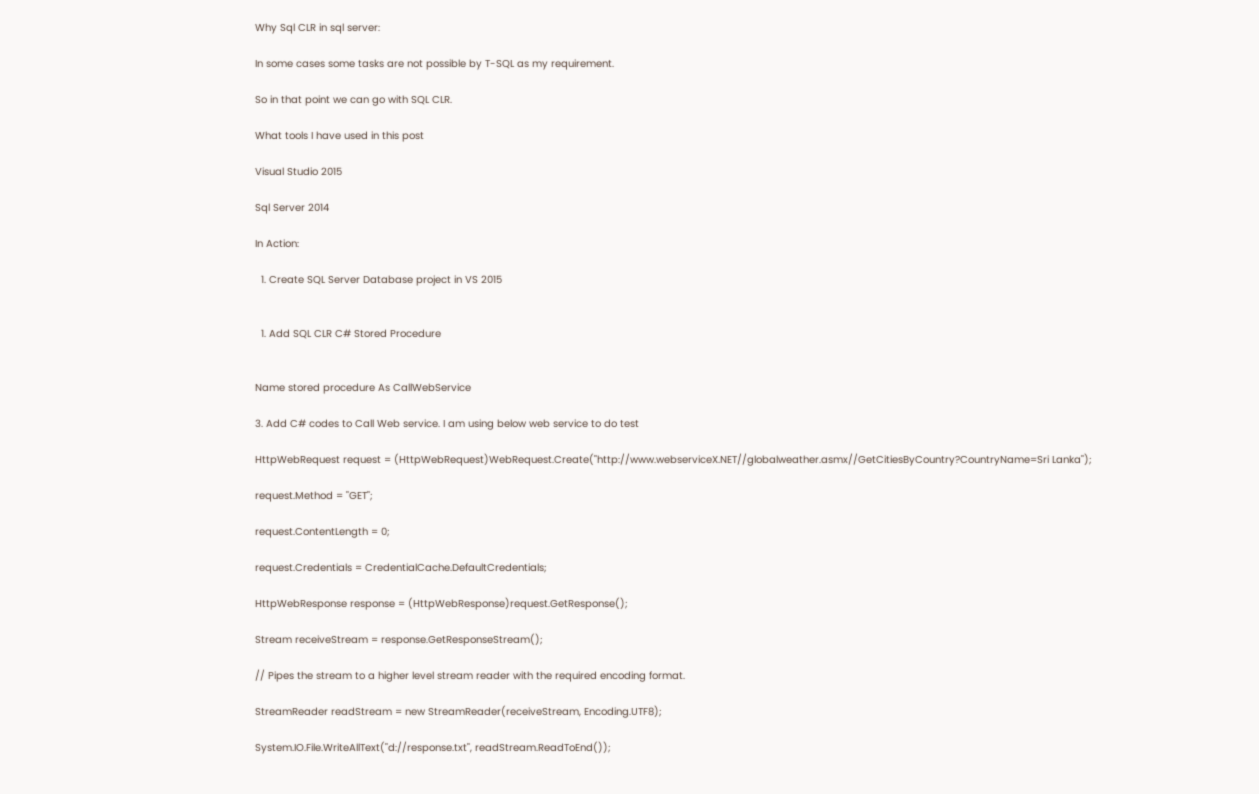Why Sql CLR in sql server:

In some cases some tasks are not possible by T-SQL as my requirement.

So in that point we can go with SQL CLR.

What tools I have used in this post

Visual Studio 2015

Sql Server 2014

In Action:

  1. Create SQL Server Database project in VS 2015


  1. Add SQL CLR C# Stored Procedure


Name stored procedure As CallWebService

3. Add C# codes to Call Web service. I am using below web service to do test

HttpWebRequest request = (HttpWebRequest)WebRequest.Create("http://www.webserviceX.NET//globalweather.asmx//GetCitiesByCountry?CountryName=Sri Lanka");

request.Method = "GET";

request.ContentLength = 0;

request.Credentials = CredentialCache.DefaultCredentials;

HttpWebResponse response = (HttpWebResponse)request.GetResponse();

Stream receiveStream = response.GetResponseStream();

// Pipes the stream to a higher level stream reader with the required encoding format.

StreamReader readStream = new StreamReader(receiveStream, Encoding.UTF8);

System.IO.File.WriteAllText("d://response.txt", readStream.ReadToEnd());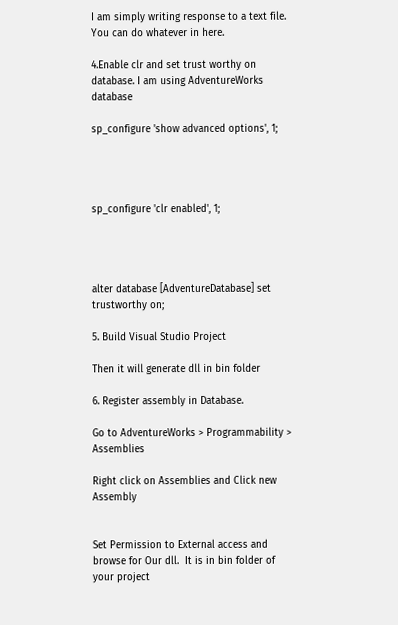I am simply writing response to a text file.  You can do whatever in here.

4.Enable clr and set trust worthy on database. I am using AdventureWorks database

sp_configure 'show advanced options', 1;




sp_configure 'clr enabled', 1;




alter database [AdventureDatabase] set trustworthy on;

5. Build Visual Studio Project

Then it will generate dll in bin folder

6. Register assembly in Database.

Go to AdventureWorks > Programmability > Assemblies

Right click on Assemblies and Click new Assembly


Set Permission to External access and browse for Our dll.  It is in bin folder of your project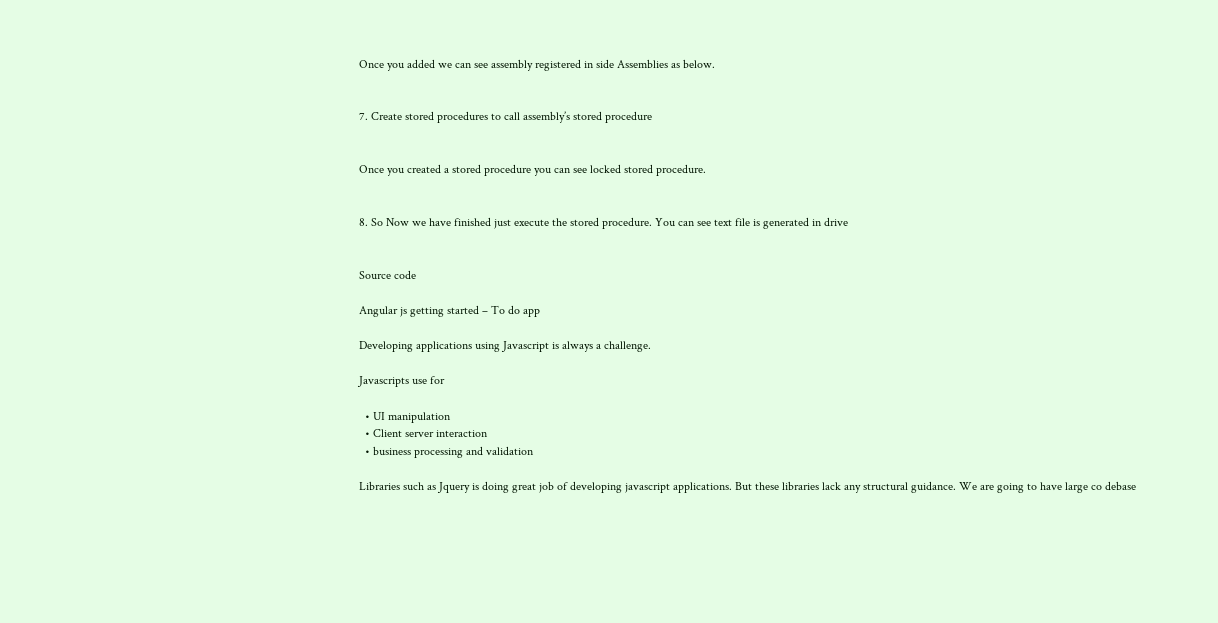Once you added we can see assembly registered in side Assemblies as below.


7. Create stored procedures to call assembly’s stored procedure


Once you created a stored procedure you can see locked stored procedure.


8. So Now we have finished just execute the stored procedure. You can see text file is generated in drive


Source code

Angular js getting started – To do app

Developing applications using Javascript is always a challenge.

Javascripts use for

  • UI manipulation
  • Client server interaction
  • business processing and validation

Libraries such as Jquery is doing great job of developing javascript applications. But these libraries lack any structural guidance. We are going to have large co debase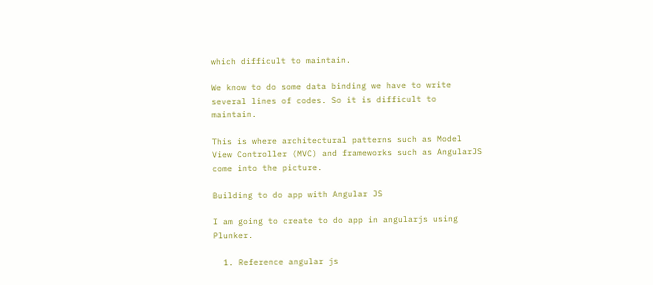which difficult to maintain.

We know to do some data binding we have to write several lines of codes. So it is difficult to maintain.

This is where architectural patterns such as Model View Controller (MVC) and frameworks such as AngularJS come into the picture.

Building to do app with Angular JS

I am going to create to do app in angularjs using Plunker.

  1. Reference angular js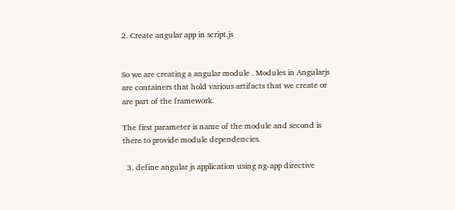2. Create angular app in script.js


So we are creating a angular module . Modules in Angularjs are containers that hold various artifacts that we create or are part of the framework.

The first parameter is name of the module and second is there to provide module dependencies.

  3. define angular js application using ng-app directive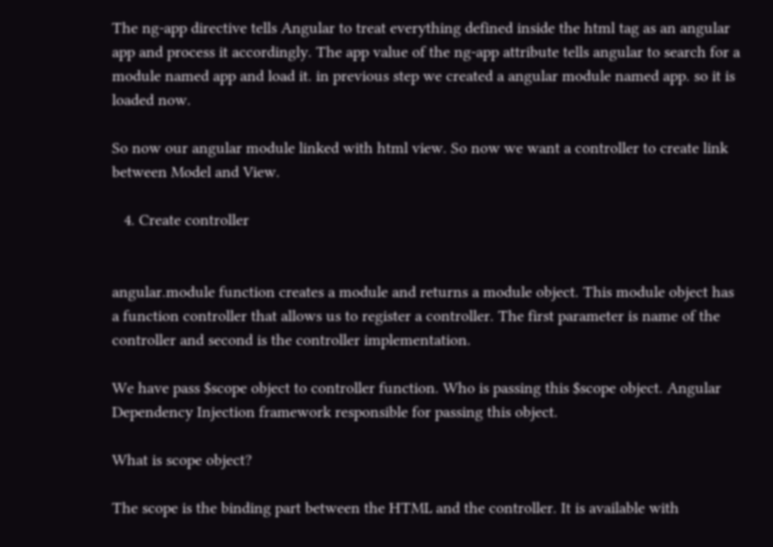The ng-app directive tells Angular to treat everything defined inside the html tag as an angular app and process it accordingly. The app value of the ng-app attribute tells angular to search for a module named app and load it. in previous step we created a angular module named app. so it is loaded now.

So now our angular module linked with html view. So now we want a controller to create link between Model and View.

   4. Create controller


angular.module function creates a module and returns a module object. This module object has a function controller that allows us to register a controller. The first parameter is name of the controller and second is the controller implementation.

We have pass $scope object to controller function. Who is passing this $scope object. Angular Dependency Injection framework responsible for passing this object.

What is scope object?

The scope is the binding part between the HTML and the controller. It is available with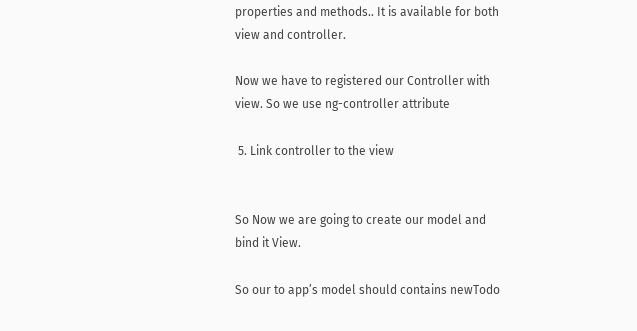properties and methods.. It is available for both view and controller.

Now we have to registered our Controller with view. So we use ng-controller attribute

 5. Link controller to the view


So Now we are going to create our model and bind it View.

So our to app’s model should contains newTodo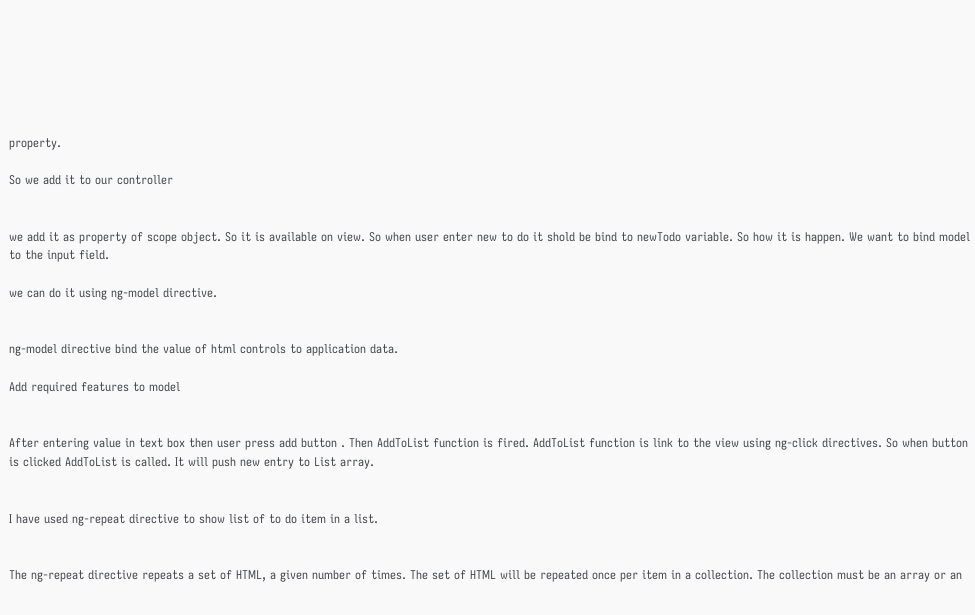property.

So we add it to our controller


we add it as property of scope object. So it is available on view. So when user enter new to do it shold be bind to newTodo variable. So how it is happen. We want to bind model to the input field.

we can do it using ng-model directive.


ng-model directive bind the value of html controls to application data.

Add required features to model


After entering value in text box then user press add button . Then AddToList function is fired. AddToList function is link to the view using ng-click directives. So when button is clicked AddToList is called. It will push new entry to List array.


I have used ng-repeat directive to show list of to do item in a list.


The ng-repeat directive repeats a set of HTML, a given number of times. The set of HTML will be repeated once per item in a collection. The collection must be an array or an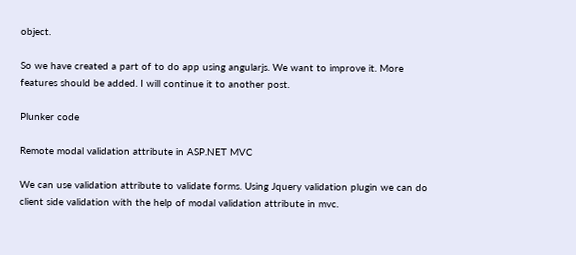object.

So we have created a part of to do app using angularjs. We want to improve it. More features should be added. I will continue it to another post.

Plunker code

Remote modal validation attribute in ASP.NET MVC

We can use validation attribute to validate forms. Using Jquery validation plugin we can do client side validation with the help of modal validation attribute in mvc.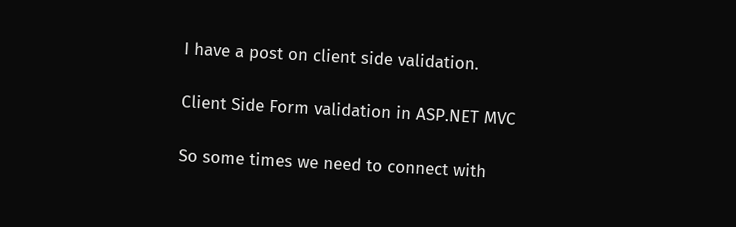I have a post on client side validation.

Client Side Form validation in ASP.NET MVC

So some times we need to connect with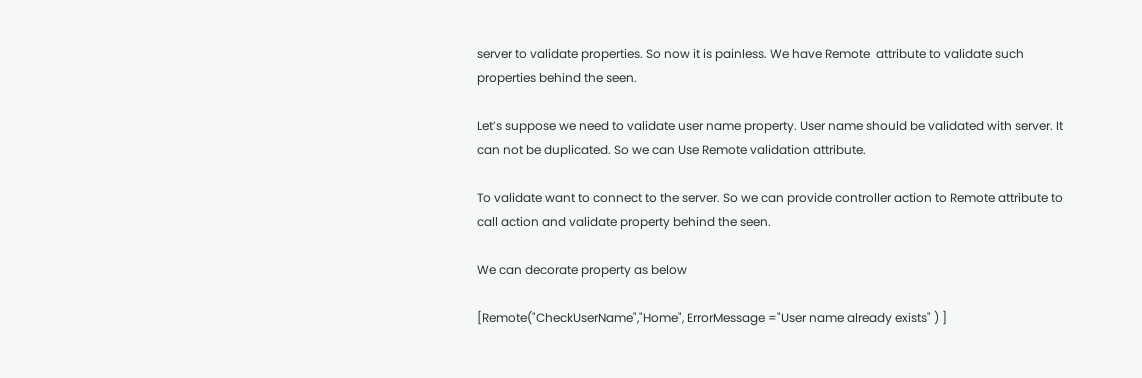server to validate properties. So now it is painless. We have Remote  attribute to validate such properties behind the seen.

Let’s suppose we need to validate user name property. User name should be validated with server. It can not be duplicated. So we can Use Remote validation attribute.

To validate want to connect to the server. So we can provide controller action to Remote attribute to call action and validate property behind the seen.

We can decorate property as below

[Remote("CheckUserName","Home", ErrorMessage ="User name already exists" ) ]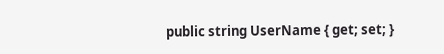public string UserName { get; set; }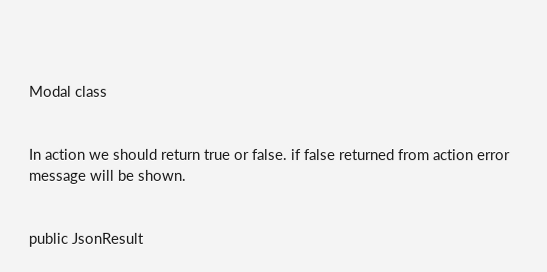Modal class


In action we should return true or false. if false returned from action error message will be shown.


public JsonResult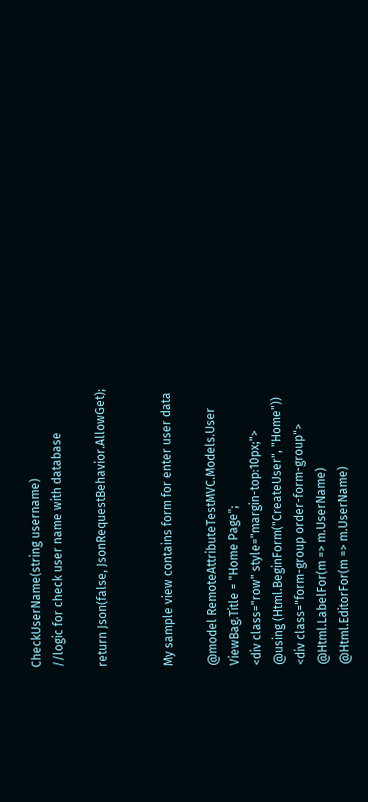CheckUserName(string username)
//logic for check user name with database

return Json(false, JsonRequestBehavior.AllowGet);


My sample view contains form for enter user data

@model RemoteAttributeTestMVC.Models.User
ViewBag.Title = "Home Page";
<div class="row" style="margin-top:10px;">
@using (Html.BeginForm("CreateUser", "Home"))
<div class="form-group order-form-group">
@Html.LabelFor(m => m.UserName)
@Html.EditorFor(m => m.UserName)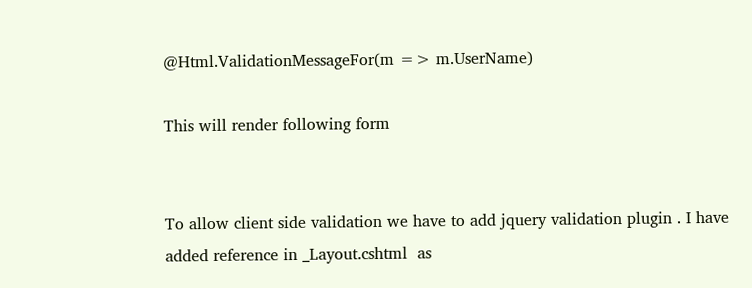@Html.ValidationMessageFor(m => m.UserName)

This will render following form


To allow client side validation we have to add jquery validation plugin . I have added reference in _Layout.cshtml  as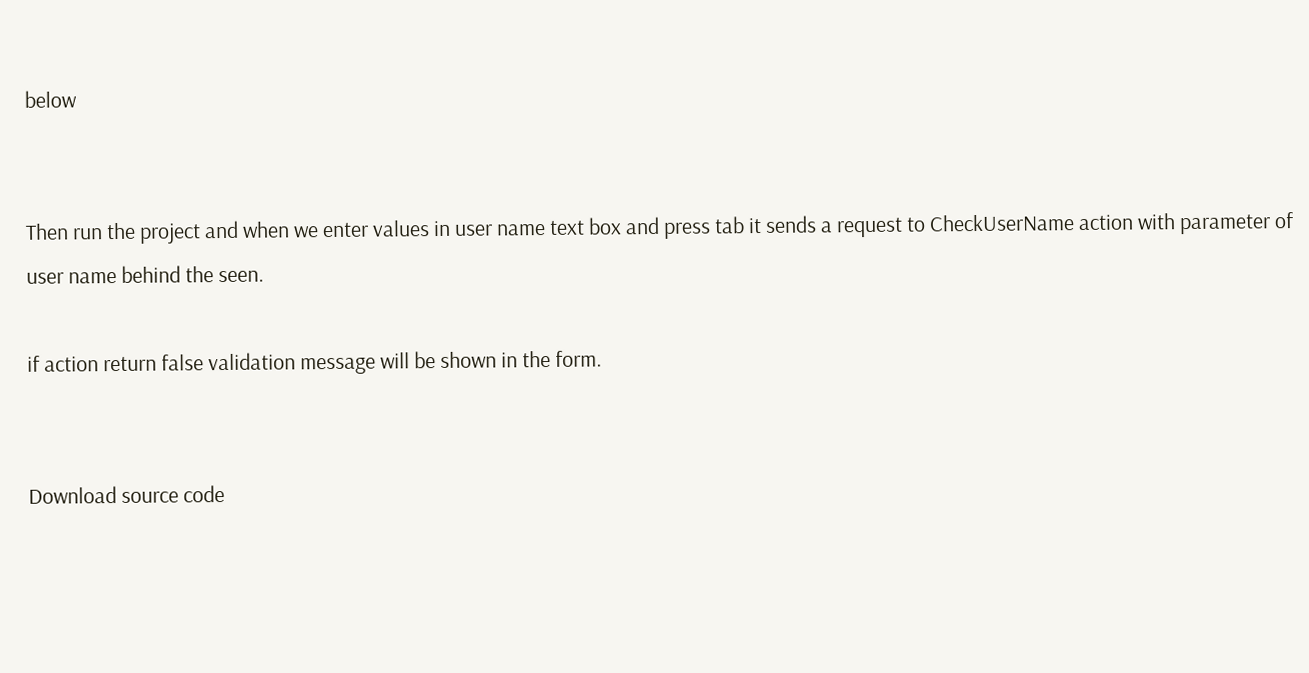below


Then run the project and when we enter values in user name text box and press tab it sends a request to CheckUserName action with parameter of user name behind the seen.

if action return false validation message will be shown in the form.


Download source code